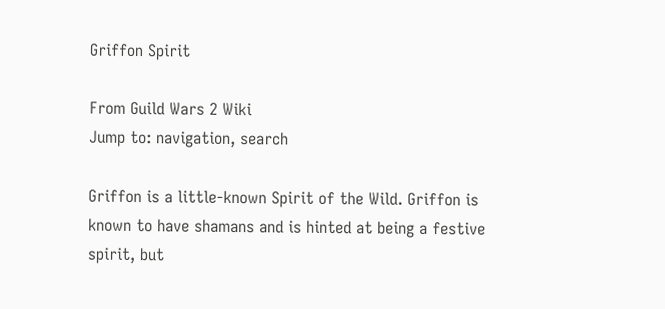Griffon Spirit

From Guild Wars 2 Wiki
Jump to: navigation, search

Griffon is a little-known Spirit of the Wild. Griffon is known to have shamans and is hinted at being a festive spirit, but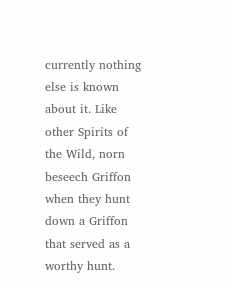currently nothing else is known about it. Like other Spirits of the Wild, norn beseech Griffon when they hunt down a Griffon that served as a worthy hunt.